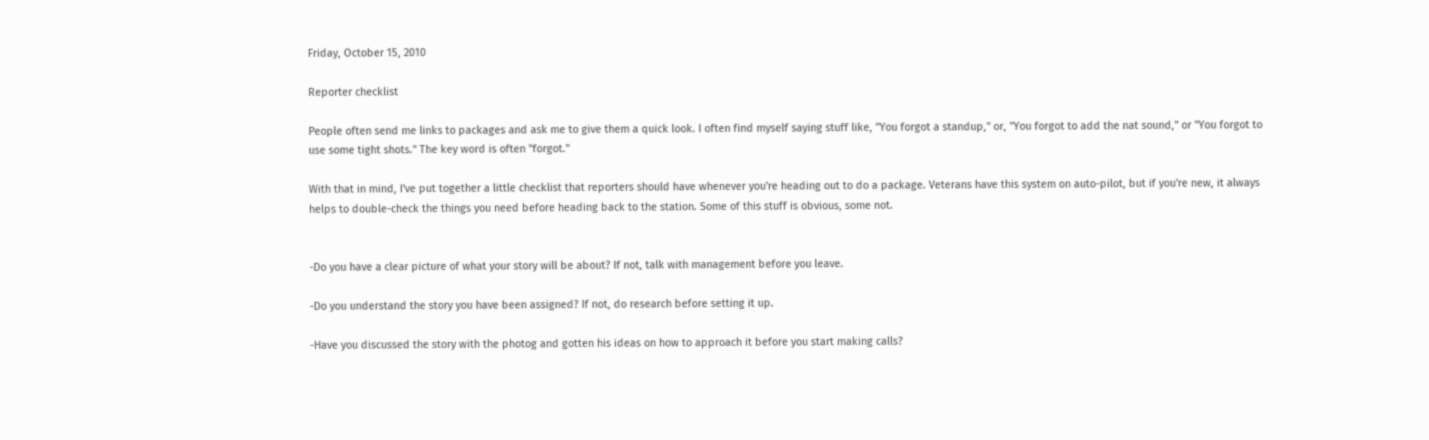Friday, October 15, 2010

Reporter checklist

People often send me links to packages and ask me to give them a quick look. I often find myself saying stuff like, "You forgot a standup," or, "You forgot to add the nat sound," or "You forgot to use some tight shots." The key word is often "forgot."

With that in mind, I've put together a little checklist that reporters should have whenever you're heading out to do a package. Veterans have this system on auto-pilot, but if you're new, it always helps to double-check the things you need before heading back to the station. Some of this stuff is obvious, some not.


-Do you have a clear picture of what your story will be about? If not, talk with management before you leave.

-Do you understand the story you have been assigned? If not, do research before setting it up.

-Have you discussed the story with the photog and gotten his ideas on how to approach it before you start making calls?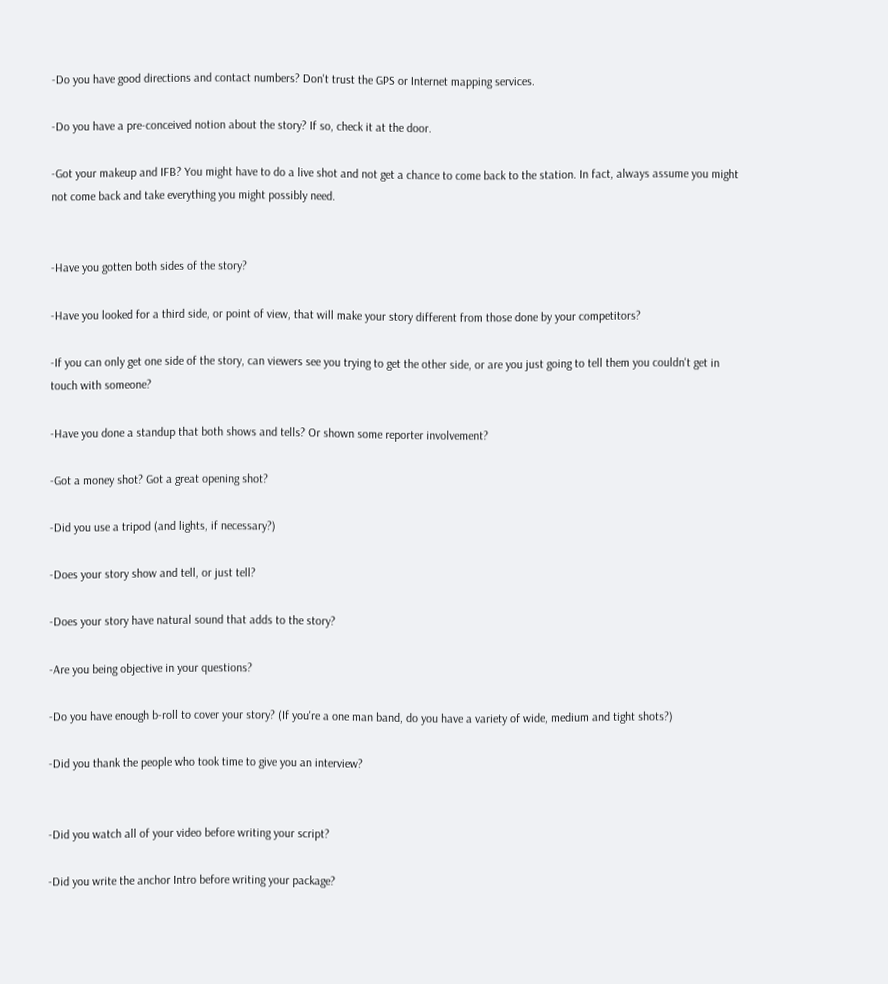-Do you have good directions and contact numbers? Don't trust the GPS or Internet mapping services.

-Do you have a pre-conceived notion about the story? If so, check it at the door.

-Got your makeup and IFB? You might have to do a live shot and not get a chance to come back to the station. In fact, always assume you might not come back and take everything you might possibly need.


-Have you gotten both sides of the story?

-Have you looked for a third side, or point of view, that will make your story different from those done by your competitors?

-If you can only get one side of the story, can viewers see you trying to get the other side, or are you just going to tell them you couldn't get in touch with someone?

-Have you done a standup that both shows and tells? Or shown some reporter involvement?

-Got a money shot? Got a great opening shot?

-Did you use a tripod (and lights, if necessary?)

-Does your story show and tell, or just tell?

-Does your story have natural sound that adds to the story?

-Are you being objective in your questions?

-Do you have enough b-roll to cover your story? (If you're a one man band, do you have a variety of wide, medium and tight shots?)

-Did you thank the people who took time to give you an interview?


-Did you watch all of your video before writing your script?

-Did you write the anchor Intro before writing your package?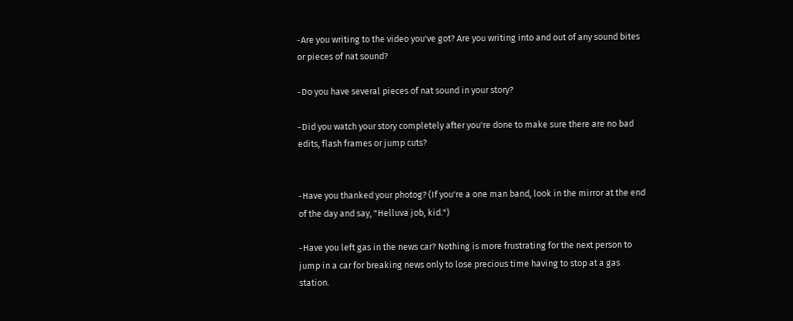-Are you writing to the video you've got? Are you writing into and out of any sound bites or pieces of nat sound?

-Do you have several pieces of nat sound in your story?

-Did you watch your story completely after you're done to make sure there are no bad edits, flash frames or jump cuts?


-Have you thanked your photog? (If you're a one man band, look in the mirror at the end of the day and say, "Helluva job, kid.")

-Have you left gas in the news car? Nothing is more frustrating for the next person to jump in a car for breaking news only to lose precious time having to stop at a gas station.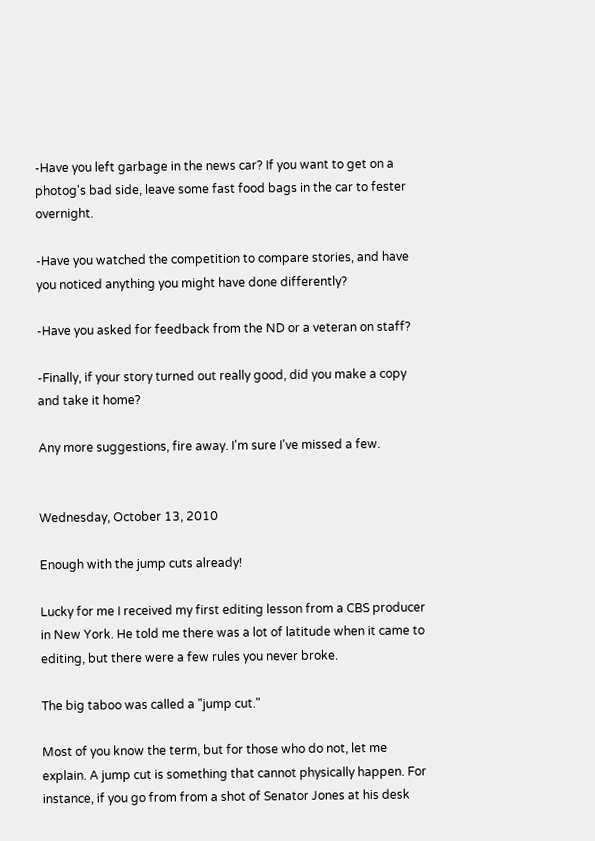-Have you left garbage in the news car? If you want to get on a photog's bad side, leave some fast food bags in the car to fester overnight.

-Have you watched the competition to compare stories, and have you noticed anything you might have done differently?

-Have you asked for feedback from the ND or a veteran on staff?

-Finally, if your story turned out really good, did you make a copy and take it home?

Any more suggestions, fire away. I'm sure I've missed a few.


Wednesday, October 13, 2010

Enough with the jump cuts already!

Lucky for me I received my first editing lesson from a CBS producer in New York. He told me there was a lot of latitude when it came to editing, but there were a few rules you never broke.

The big taboo was called a "jump cut."

Most of you know the term, but for those who do not, let me explain. A jump cut is something that cannot physically happen. For instance, if you go from from a shot of Senator Jones at his desk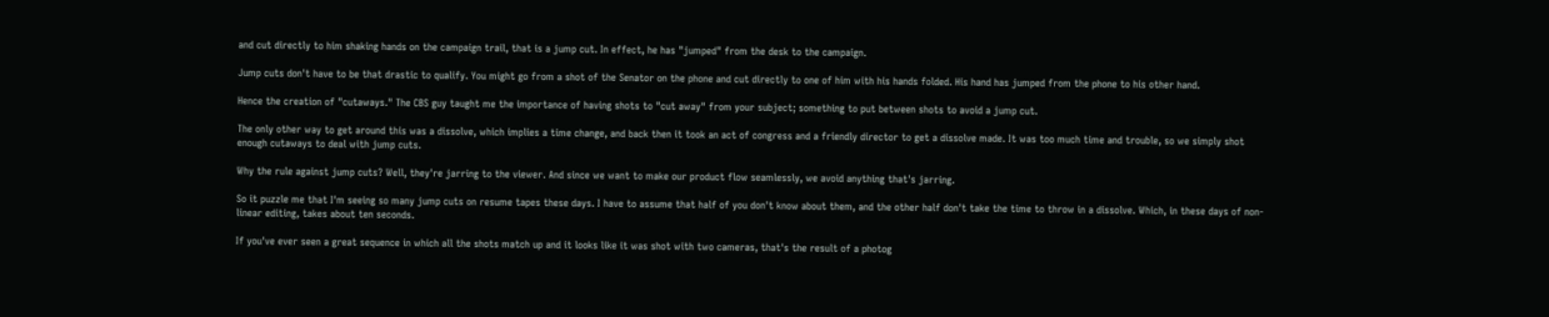and cut directly to him shaking hands on the campaign trail, that is a jump cut. In effect, he has "jumped" from the desk to the campaign.

Jump cuts don't have to be that drastic to qualify. You might go from a shot of the Senator on the phone and cut directly to one of him with his hands folded. His hand has jumped from the phone to his other hand.

Hence the creation of "cutaways." The CBS guy taught me the importance of having shots to "cut away" from your subject; something to put between shots to avoid a jump cut.

The only other way to get around this was a dissolve, which implies a time change, and back then it took an act of congress and a friendly director to get a dissolve made. It was too much time and trouble, so we simply shot enough cutaways to deal with jump cuts.

Why the rule against jump cuts? Well, they're jarring to the viewer. And since we want to make our product flow seamlessly, we avoid anything that's jarring.

So it puzzle me that I'm seeing so many jump cuts on resume tapes these days. I have to assume that half of you don't know about them, and the other half don't take the time to throw in a dissolve. Which, in these days of non-linear editing, takes about ten seconds.

If you've ever seen a great sequence in which all the shots match up and it looks like it was shot with two cameras, that's the result of a photog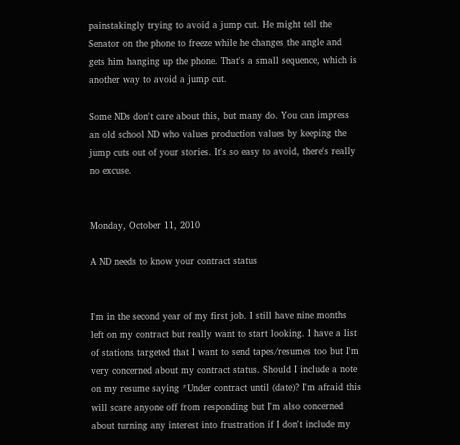painstakingly trying to avoid a jump cut. He might tell the Senator on the phone to freeze while he changes the angle and gets him hanging up the phone. That's a small sequence, which is another way to avoid a jump cut.

Some NDs don't care about this, but many do. You can impress an old school ND who values production values by keeping the jump cuts out of your stories. It's so easy to avoid, there's really no excuse.


Monday, October 11, 2010

A ND needs to know your contract status


I'm in the second year of my first job. I still have nine months left on my contract but really want to start looking. I have a list of stations targeted that I want to send tapes/resumes too but I'm very concerned about my contract status. Should I include a note on my resume saying *Under contract until (date)? I'm afraid this will scare anyone off from responding but I'm also concerned about turning any interest into frustration if I don't include my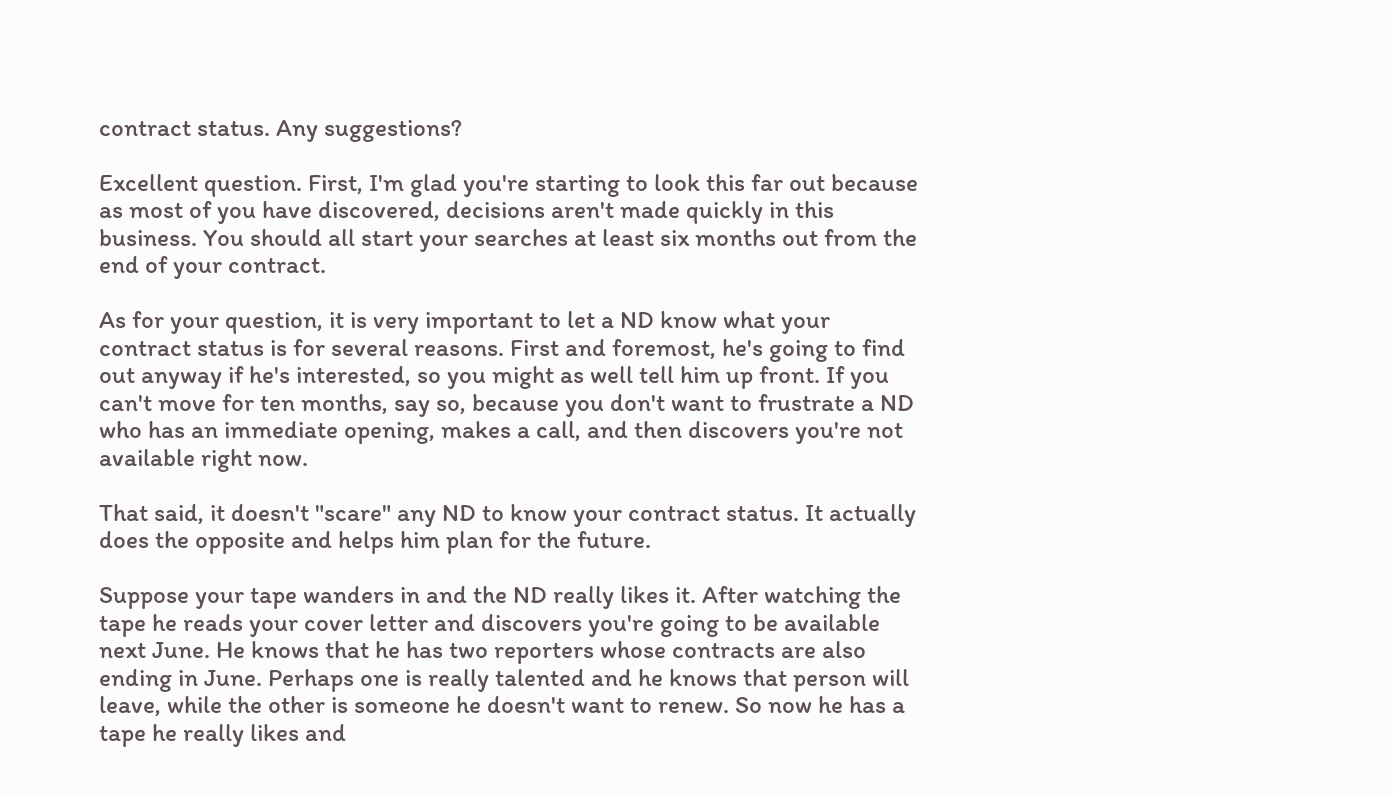contract status. Any suggestions?

Excellent question. First, I'm glad you're starting to look this far out because as most of you have discovered, decisions aren't made quickly in this business. You should all start your searches at least six months out from the end of your contract.

As for your question, it is very important to let a ND know what your contract status is for several reasons. First and foremost, he's going to find out anyway if he's interested, so you might as well tell him up front. If you can't move for ten months, say so, because you don't want to frustrate a ND who has an immediate opening, makes a call, and then discovers you're not available right now.

That said, it doesn't "scare" any ND to know your contract status. It actually does the opposite and helps him plan for the future.

Suppose your tape wanders in and the ND really likes it. After watching the tape he reads your cover letter and discovers you're going to be available next June. He knows that he has two reporters whose contracts are also ending in June. Perhaps one is really talented and he knows that person will leave, while the other is someone he doesn't want to renew. So now he has a tape he really likes and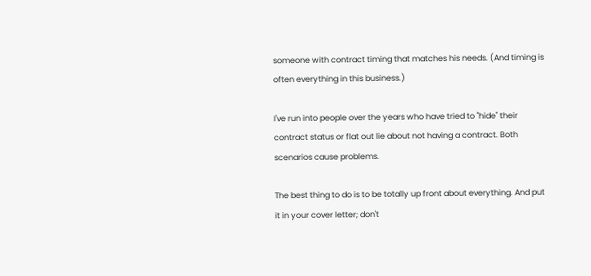someone with contract timing that matches his needs. (And timing is often everything in this business.)

I've run into people over the years who have tried to "hide" their contract status or flat out lie about not having a contract. Both scenarios cause problems.

The best thing to do is to be totally up front about everything. And put it in your cover letter; don't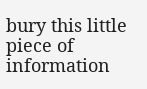bury this little piece of information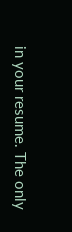in your resume. The only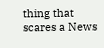thing that scares a News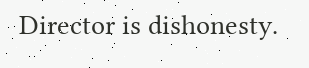Director is dishonesty.